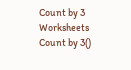Count by 3 Worksheets
Count by 3()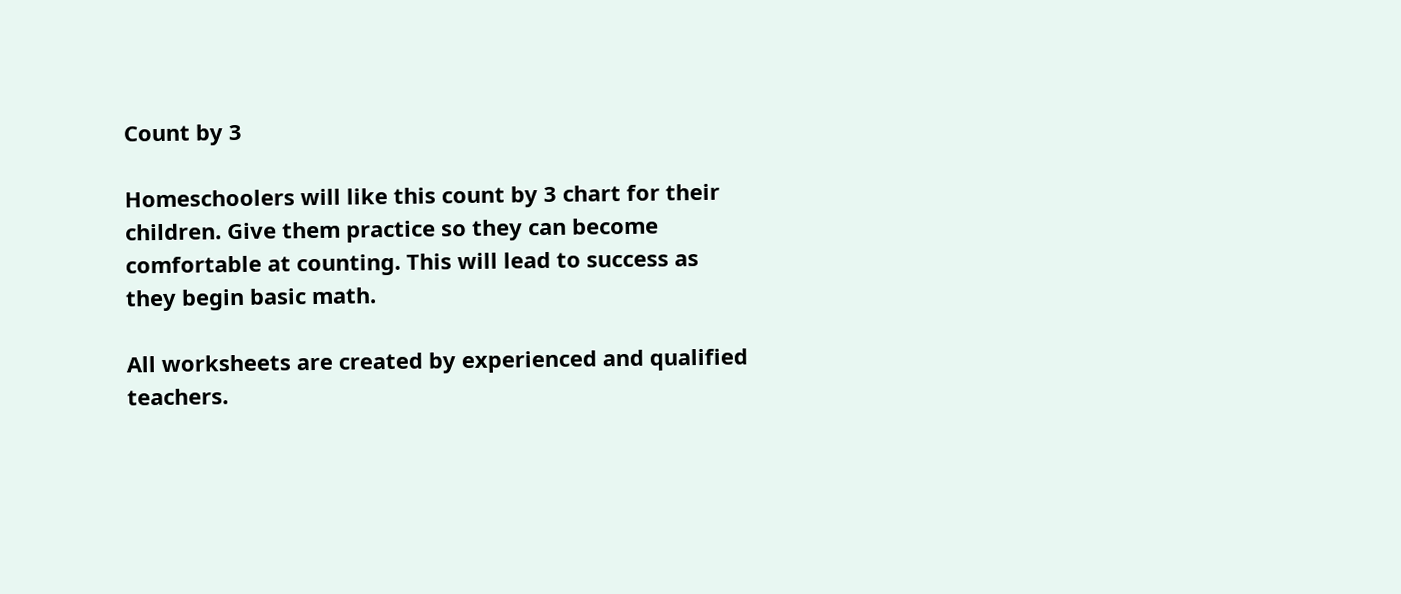Count by 3

Homeschoolers will like this count by 3 chart for their children. Give them practice so they can become comfortable at counting. This will lead to success as they begin basic math.

All worksheets are created by experienced and qualified teachers.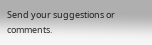Send your suggestions or comments.